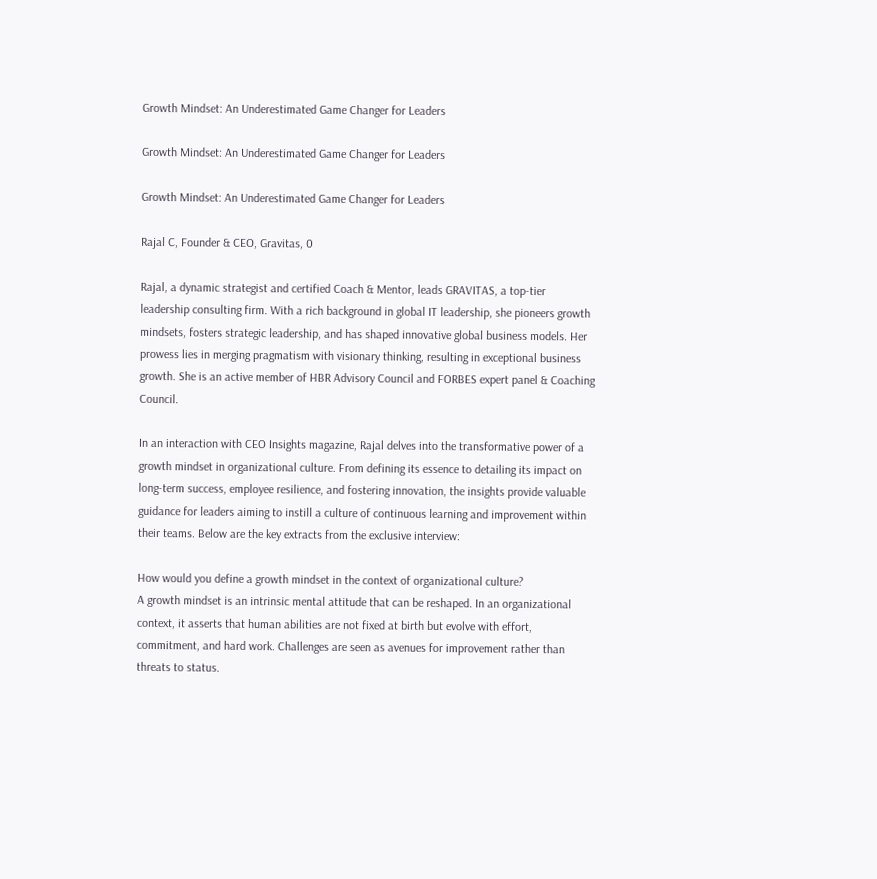Growth Mindset: An Underestimated Game Changer for Leaders

Growth Mindset: An Underestimated Game Changer for Leaders

Growth Mindset: An Underestimated Game Changer for Leaders

Rajal C, Founder & CEO, Gravitas, 0

Rajal, a dynamic strategist and certified Coach & Mentor, leads GRAVITAS, a top-tier leadership consulting firm. With a rich background in global IT leadership, she pioneers growth mindsets, fosters strategic leadership, and has shaped innovative global business models. Her prowess lies in merging pragmatism with visionary thinking, resulting in exceptional business growth. She is an active member of HBR Advisory Council and FORBES expert panel & Coaching Council.

In an interaction with CEO Insights magazine, Rajal delves into the transformative power of a growth mindset in organizational culture. From defining its essence to detailing its impact on long-term success, employee resilience, and fostering innovation, the insights provide valuable guidance for leaders aiming to instill a culture of continuous learning and improvement within their teams. Below are the key extracts from the exclusive interview:

How would you define a growth mindset in the context of organizational culture?
A growth mindset is an intrinsic mental attitude that can be reshaped. In an organizational context, it asserts that human abilities are not fixed at birth but evolve with effort, commitment, and hard work. Challenges are seen as avenues for improvement rather than threats to status.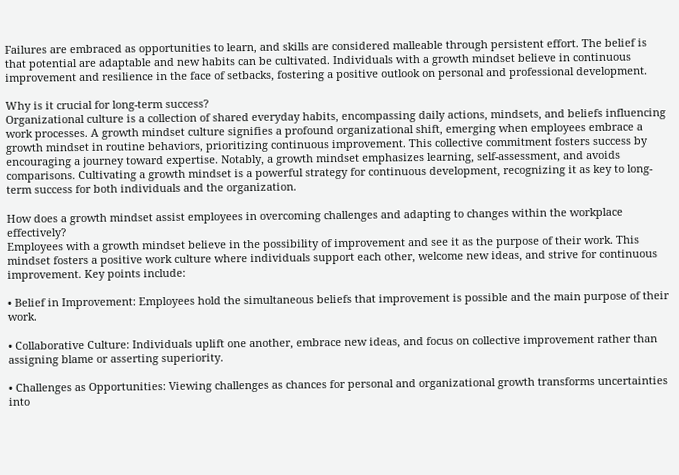Failures are embraced as opportunities to learn, and skills are considered malleable through persistent effort. The belief is that potential are adaptable and new habits can be cultivated. Individuals with a growth mindset believe in continuous improvement and resilience in the face of setbacks, fostering a positive outlook on personal and professional development.

Why is it crucial for long-term success?
Organizational culture is a collection of shared everyday habits, encompassing daily actions, mindsets, and beliefs influencing work processes. A growth mindset culture signifies a profound organizational shift, emerging when employees embrace a growth mindset in routine behaviors, prioritizing continuous improvement. This collective commitment fosters success by encouraging a journey toward expertise. Notably, a growth mindset emphasizes learning, self-assessment, and avoids comparisons. Cultivating a growth mindset is a powerful strategy for continuous development, recognizing it as key to long-term success for both individuals and the organization.

How does a growth mindset assist employees in overcoming challenges and adapting to changes within the workplace effectively?
Employees with a growth mindset believe in the possibility of improvement and see it as the purpose of their work. This mindset fosters a positive work culture where individuals support each other, welcome new ideas, and strive for continuous improvement. Key points include:

• Belief in Improvement: Employees hold the simultaneous beliefs that improvement is possible and the main purpose of their work.

• Collaborative Culture: Individuals uplift one another, embrace new ideas, and focus on collective improvement rather than assigning blame or asserting superiority.

• Challenges as Opportunities: Viewing challenges as chances for personal and organizational growth transforms uncertainties into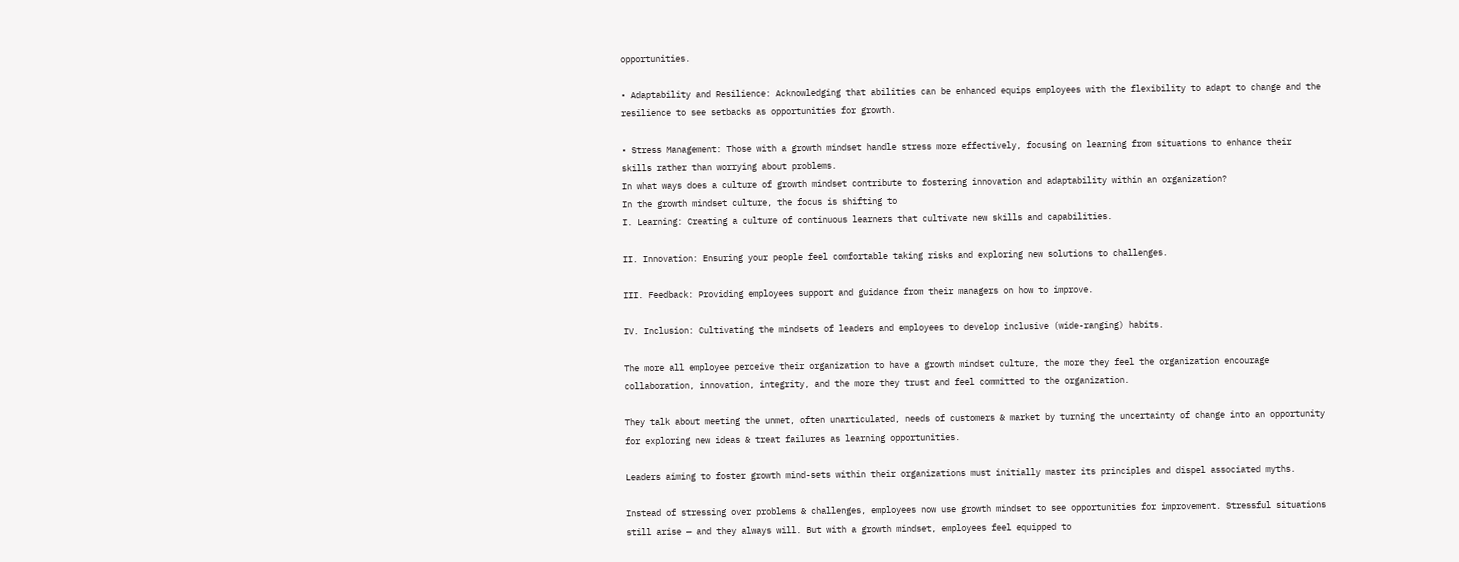opportunities.

• Adaptability and Resilience: Acknowledging that abilities can be enhanced equips employees with the flexibility to adapt to change and the resilience to see setbacks as opportunities for growth.

• Stress Management: Those with a growth mindset handle stress more effectively, focusing on learning from situations to enhance their skills rather than worrying about problems.
In what ways does a culture of growth mindset contribute to fostering innovation and adaptability within an organization?
In the growth mindset culture, the focus is shifting to
I. Learning: Creating a culture of continuous learners that cultivate new skills and capabilities.

II. Innovation: Ensuring your people feel comfortable taking risks and exploring new solutions to challenges.

III. Feedback: Providing employees support and guidance from their managers on how to improve.

IV. Inclusion: Cultivating the mindsets of leaders and employees to develop inclusive (wide-ranging) habits.

The more all employee perceive their organization to have a growth mindset culture, the more they feel the organization encourage collaboration, innovation, integrity, and the more they trust and feel committed to the organization.

They talk about meeting the unmet, often unarticulated, needs of customers & market by turning the uncertainty of change into an opportunity for exploring new ideas & treat failures as learning opportunities.

Leaders aiming to foster growth mind-sets within their organizations must initially master its principles and dispel associated myths.

Instead of stressing over problems & challenges, employees now use growth mindset to see opportunities for improvement. Stressful situations still arise — and they always will. But with a growth mindset, employees feel equipped to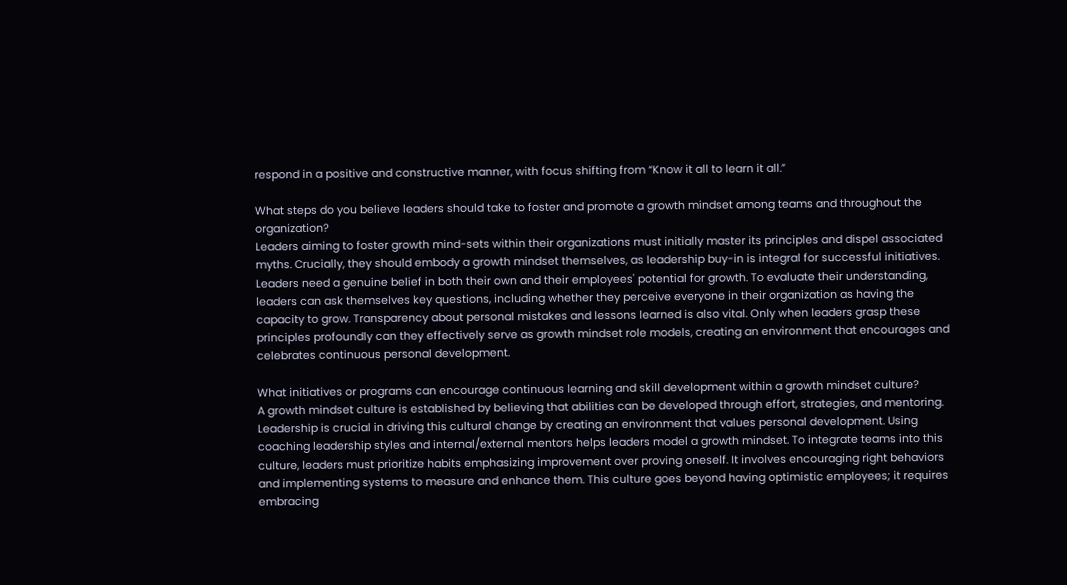respond in a positive and constructive manner, with focus shifting from “Know it all to learn it all.”

What steps do you believe leaders should take to foster and promote a growth mindset among teams and throughout the organization?
Leaders aiming to foster growth mind-sets within their organizations must initially master its principles and dispel associated myths. Crucially, they should embody a growth mindset themselves, as leadership buy-in is integral for successful initiatives. Leaders need a genuine belief in both their own and their employees' potential for growth. To evaluate their understanding, leaders can ask themselves key questions, including whether they perceive everyone in their organization as having the capacity to grow. Transparency about personal mistakes and lessons learned is also vital. Only when leaders grasp these principles profoundly can they effectively serve as growth mindset role models, creating an environment that encourages and celebrates continuous personal development.

What initiatives or programs can encourage continuous learning and skill development within a growth mindset culture?
A growth mindset culture is established by believing that abilities can be developed through effort, strategies, and mentoring. Leadership is crucial in driving this cultural change by creating an environment that values personal development. Using coaching leadership styles and internal/external mentors helps leaders model a growth mindset. To integrate teams into this culture, leaders must prioritize habits emphasizing improvement over proving oneself. It involves encouraging right behaviors and implementing systems to measure and enhance them. This culture goes beyond having optimistic employees; it requires embracing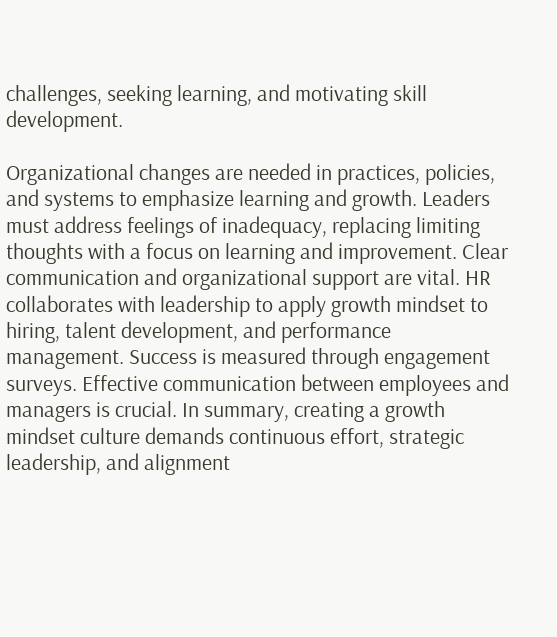challenges, seeking learning, and motivating skill development.

Organizational changes are needed in practices, policies, and systems to emphasize learning and growth. Leaders must address feelings of inadequacy, replacing limiting thoughts with a focus on learning and improvement. Clear communication and organizational support are vital. HR collaborates with leadership to apply growth mindset to hiring, talent development, and performance management. Success is measured through engagement surveys. Effective communication between employees and managers is crucial. In summary, creating a growth mindset culture demands continuous effort, strategic leadership, and alignment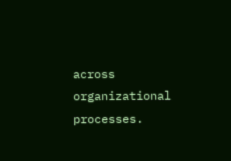across organizational processes.